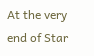At the very end of Star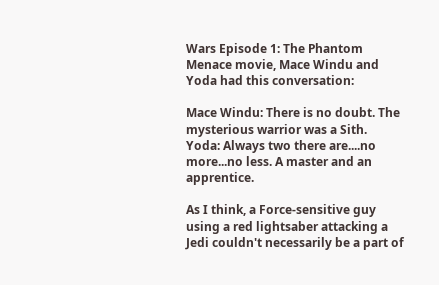Wars Episode 1: The Phantom Menace movie, Mace Windu and Yoda had this conversation:

Mace Windu: There is no doubt. The mysterious warrior was a Sith.
Yoda: Always two there are....no more...no less. A master and an apprentice.

As I think, a Force-sensitive guy using a red lightsaber attacking a Jedi couldn't necessarily be a part of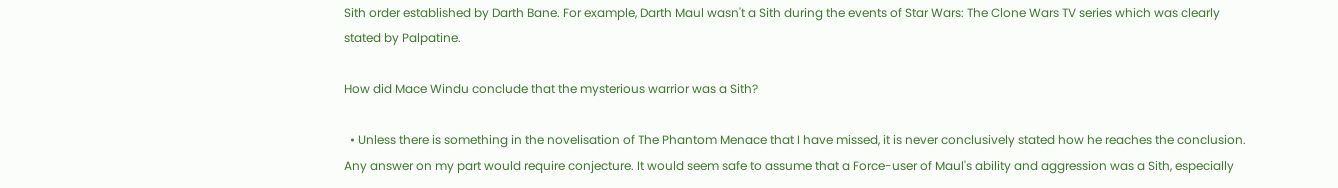Sith order established by Darth Bane. For example, Darth Maul wasn't a Sith during the events of Star Wars: The Clone Wars TV series which was clearly stated by Palpatine.

How did Mace Windu conclude that the mysterious warrior was a Sith?

  • Unless there is something in the novelisation of The Phantom Menace that I have missed, it is never conclusively stated how he reaches the conclusion. Any answer on my part would require conjecture. It would seem safe to assume that a Force-user of Maul's ability and aggression was a Sith, especially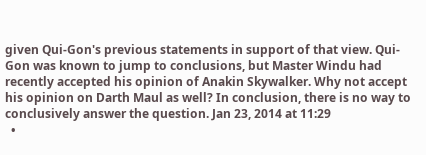given Qui-Gon's previous statements in support of that view. Qui-Gon was known to jump to conclusions, but Master Windu had recently accepted his opinion of Anakin Skywalker. Why not accept his opinion on Darth Maul as well? In conclusion, there is no way to conclusively answer the question. Jan 23, 2014 at 11:29
  •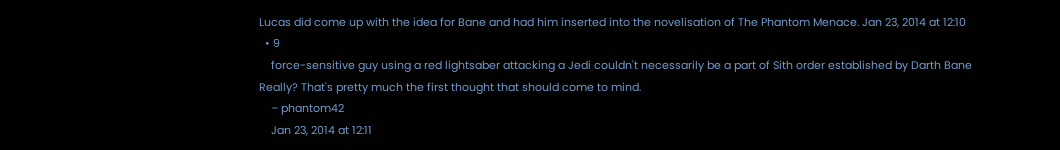Lucas did come up with the idea for Bane and had him inserted into the novelisation of The Phantom Menace. Jan 23, 2014 at 12:10
  • 9
    force-sensitive guy using a red lightsaber attacking a Jedi couldn't necessarily be a part of Sith order established by Darth Bane Really? That's pretty much the first thought that should come to mind.
    – phantom42
    Jan 23, 2014 at 12:11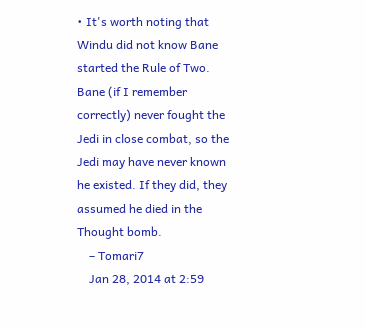• It's worth noting that Windu did not know Bane started the Rule of Two. Bane (if I remember correctly) never fought the Jedi in close combat, so the Jedi may have never known he existed. If they did, they assumed he died in the Thought bomb.
    – Tomari7
    Jan 28, 2014 at 2:59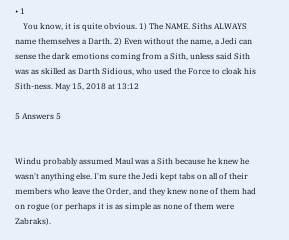• 1
    You know, it is quite obvious. 1) The NAME. Siths ALWAYS name themselves a Darth. 2) Even without the name, a Jedi can sense the dark emotions coming from a Sith, unless said Sith was as skilled as Darth Sidious, who used the Force to cloak his Sith-ness. May 15, 2018 at 13:12

5 Answers 5


Windu probably assumed Maul was a Sith because he knew he wasn't anything else. I'm sure the Jedi kept tabs on all of their members who leave the Order, and they knew none of them had on rogue (or perhaps it is as simple as none of them were Zabraks).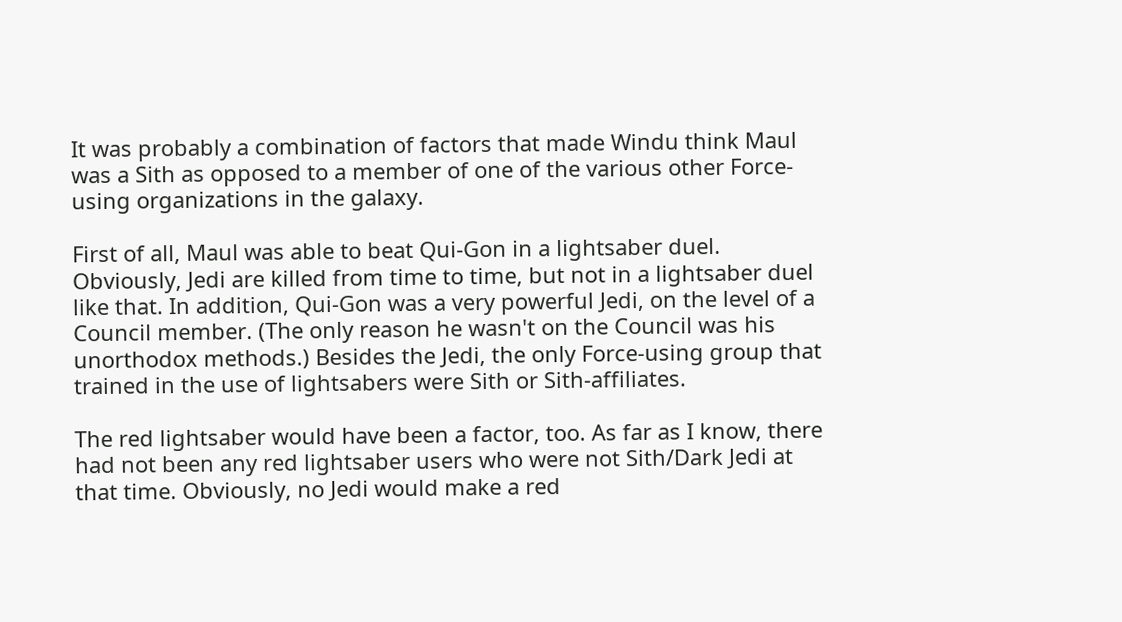It was probably a combination of factors that made Windu think Maul was a Sith as opposed to a member of one of the various other Force-using organizations in the galaxy.

First of all, Maul was able to beat Qui-Gon in a lightsaber duel. Obviously, Jedi are killed from time to time, but not in a lightsaber duel like that. In addition, Qui-Gon was a very powerful Jedi, on the level of a Council member. (The only reason he wasn't on the Council was his unorthodox methods.) Besides the Jedi, the only Force-using group that trained in the use of lightsabers were Sith or Sith-affiliates.

The red lightsaber would have been a factor, too. As far as I know, there had not been any red lightsaber users who were not Sith/Dark Jedi at that time. Obviously, no Jedi would make a red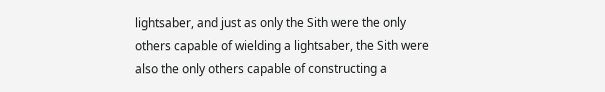lightsaber, and just as only the Sith were the only others capable of wielding a lightsaber, the Sith were also the only others capable of constructing a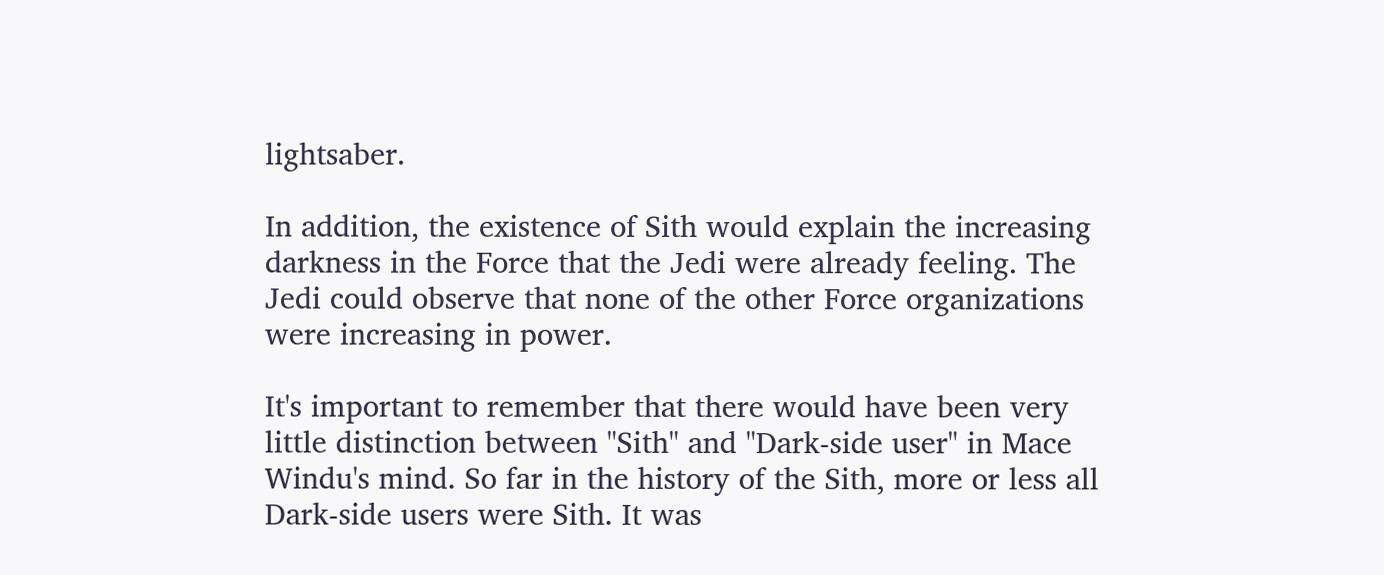lightsaber.

In addition, the existence of Sith would explain the increasing darkness in the Force that the Jedi were already feeling. The Jedi could observe that none of the other Force organizations were increasing in power.

It's important to remember that there would have been very little distinction between "Sith" and "Dark-side user" in Mace Windu's mind. So far in the history of the Sith, more or less all Dark-side users were Sith. It was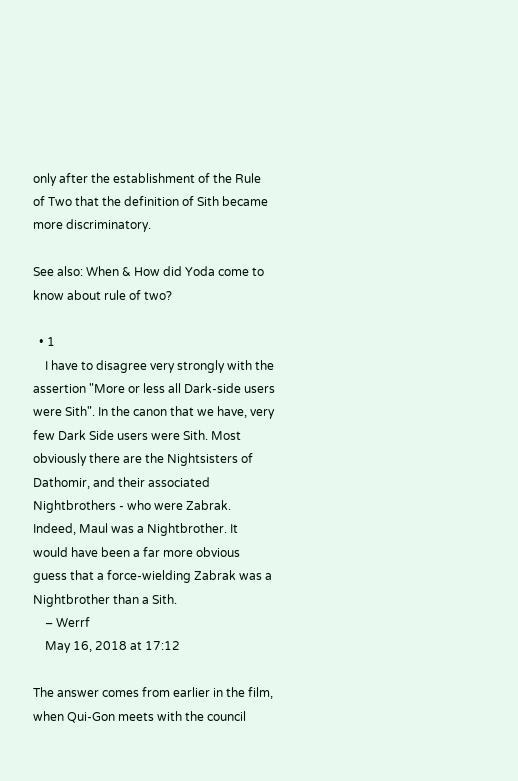only after the establishment of the Rule of Two that the definition of Sith became more discriminatory.

See also: When & How did Yoda come to know about rule of two?

  • 1
    I have to disagree very strongly with the assertion "More or less all Dark-side users were Sith". In the canon that we have, very few Dark Side users were Sith. Most obviously there are the Nightsisters of Dathomir, and their associated Nightbrothers - who were Zabrak. Indeed, Maul was a Nightbrother. It would have been a far more obvious guess that a force-wielding Zabrak was a Nightbrother than a Sith.
    – Werrf
    May 16, 2018 at 17:12

The answer comes from earlier in the film, when Qui-Gon meets with the council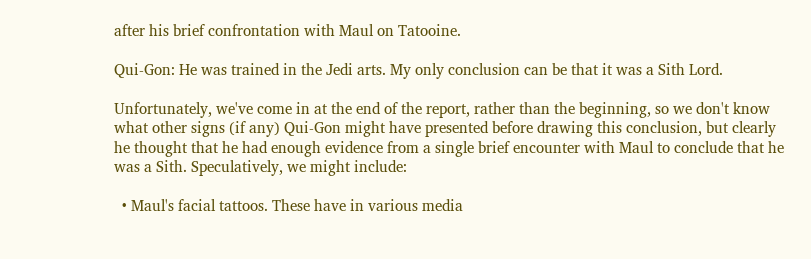after his brief confrontation with Maul on Tatooine.

Qui-Gon: He was trained in the Jedi arts. My only conclusion can be that it was a Sith Lord.

Unfortunately, we've come in at the end of the report, rather than the beginning, so we don't know what other signs (if any) Qui-Gon might have presented before drawing this conclusion, but clearly he thought that he had enough evidence from a single brief encounter with Maul to conclude that he was a Sith. Speculatively, we might include:

  • Maul's facial tattoos. These have in various media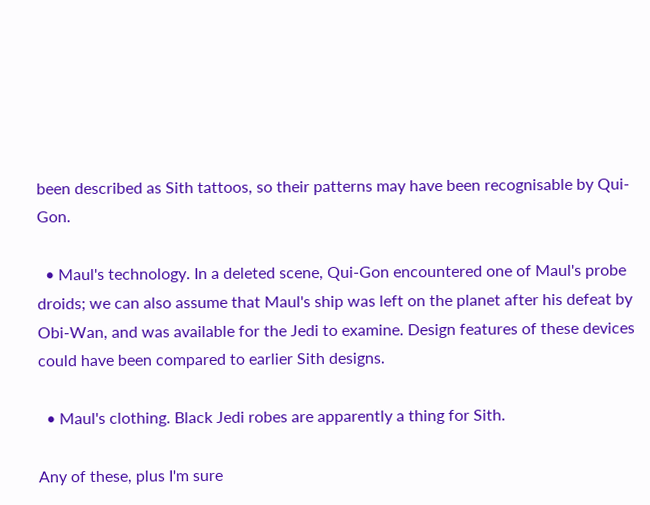been described as Sith tattoos, so their patterns may have been recognisable by Qui-Gon.

  • Maul's technology. In a deleted scene, Qui-Gon encountered one of Maul's probe droids; we can also assume that Maul's ship was left on the planet after his defeat by Obi-Wan, and was available for the Jedi to examine. Design features of these devices could have been compared to earlier Sith designs.

  • Maul's clothing. Black Jedi robes are apparently a thing for Sith.

Any of these, plus I'm sure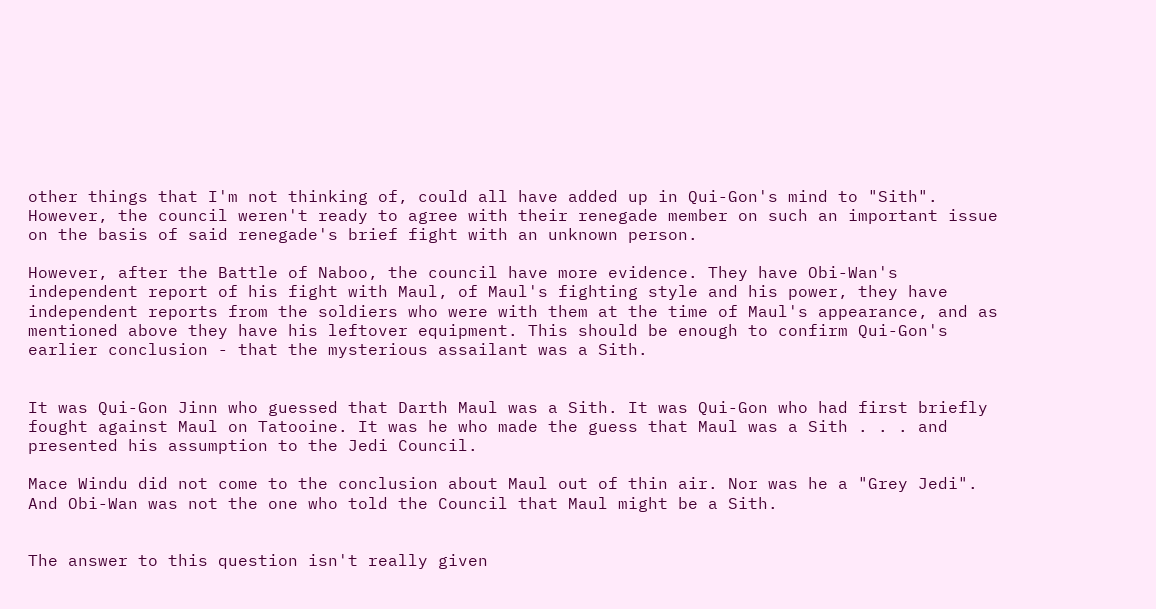other things that I'm not thinking of, could all have added up in Qui-Gon's mind to "Sith". However, the council weren't ready to agree with their renegade member on such an important issue on the basis of said renegade's brief fight with an unknown person.

However, after the Battle of Naboo, the council have more evidence. They have Obi-Wan's independent report of his fight with Maul, of Maul's fighting style and his power, they have independent reports from the soldiers who were with them at the time of Maul's appearance, and as mentioned above they have his leftover equipment. This should be enough to confirm Qui-Gon's earlier conclusion - that the mysterious assailant was a Sith.


It was Qui-Gon Jinn who guessed that Darth Maul was a Sith. It was Qui-Gon who had first briefly fought against Maul on Tatooine. It was he who made the guess that Maul was a Sith . . . and presented his assumption to the Jedi Council.

Mace Windu did not come to the conclusion about Maul out of thin air. Nor was he a "Grey Jedi". And Obi-Wan was not the one who told the Council that Maul might be a Sith.


The answer to this question isn't really given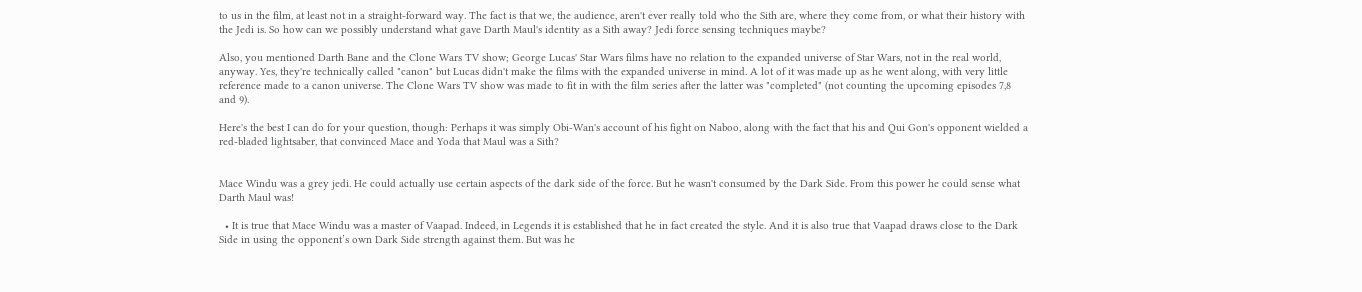to us in the film, at least not in a straight-forward way. The fact is that we, the audience, aren't ever really told who the Sith are, where they come from, or what their history with the Jedi is. So how can we possibly understand what gave Darth Maul's identity as a Sith away? Jedi force sensing techniques maybe?

Also, you mentioned Darth Bane and the Clone Wars TV show; George Lucas' Star Wars films have no relation to the expanded universe of Star Wars, not in the real world, anyway. Yes, they're technically called "canon" but Lucas didn't make the films with the expanded universe in mind. A lot of it was made up as he went along, with very little reference made to a canon universe. The Clone Wars TV show was made to fit in with the film series after the latter was "completed" (not counting the upcoming episodes 7,8 and 9).

Here's the best I can do for your question, though: Perhaps it was simply Obi-Wan's account of his fight on Naboo, along with the fact that his and Qui Gon's opponent wielded a red-bladed lightsaber, that convinced Mace and Yoda that Maul was a Sith?


Mace Windu was a grey jedi. He could actually use certain aspects of the dark side of the force. But he wasn't consumed by the Dark Side. From this power he could sense what Darth Maul was!

  • It is true that Mace Windu was a master of Vaapad. Indeed, in Legends it is established that he in fact created the style. And it is also true that Vaapad draws close to the Dark Side in using the opponent’s own Dark Side strength against them. But was he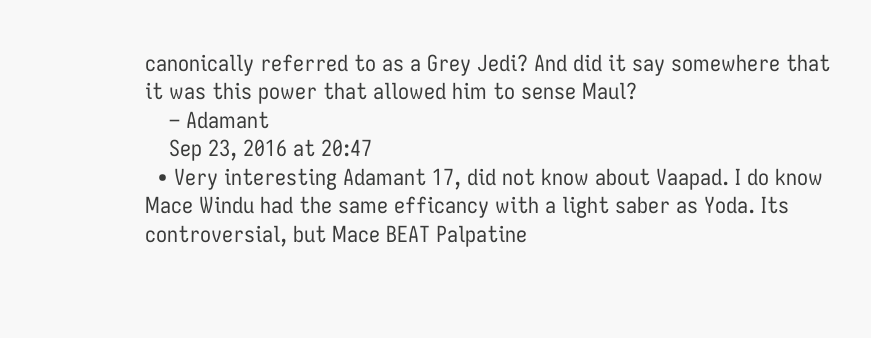canonically referred to as a Grey Jedi? And did it say somewhere that it was this power that allowed him to sense Maul?
    – Adamant
    Sep 23, 2016 at 20:47
  • Very interesting Adamant 17, did not know about Vaapad. I do know Mace Windu had the same efficancy with a light saber as Yoda. Its controversial, but Mace BEAT Palpatine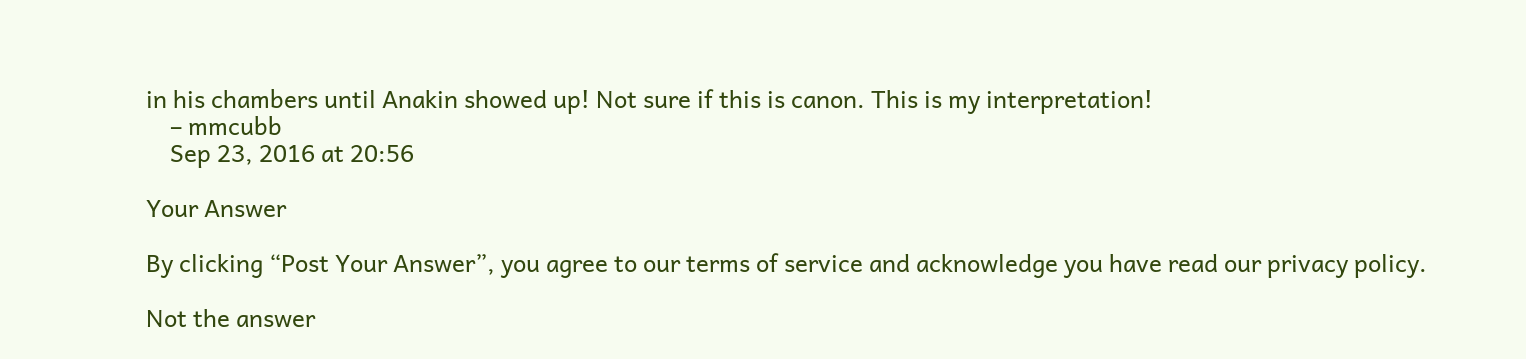in his chambers until Anakin showed up! Not sure if this is canon. This is my interpretation!
    – mmcubb
    Sep 23, 2016 at 20:56

Your Answer

By clicking “Post Your Answer”, you agree to our terms of service and acknowledge you have read our privacy policy.

Not the answer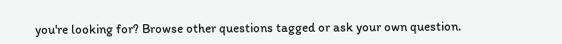you're looking for? Browse other questions tagged or ask your own question.